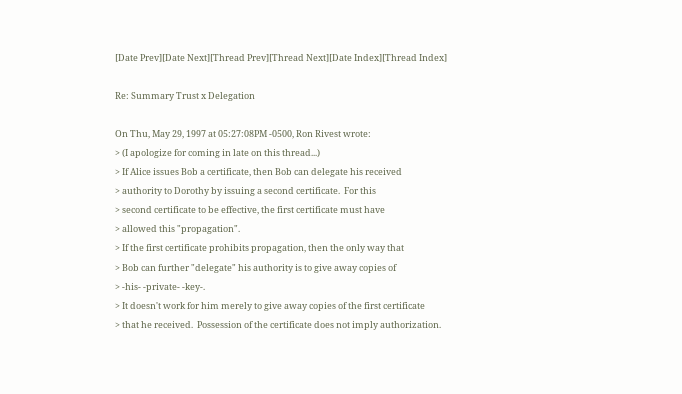[Date Prev][Date Next][Thread Prev][Thread Next][Date Index][Thread Index]

Re: Summary Trust x Delegation

On Thu, May 29, 1997 at 05:27:08PM -0500, Ron Rivest wrote:
> (I apologize for coming in late on this thread...)
> If Alice issues Bob a certificate, then Bob can delegate his received
> authority to Dorothy by issuing a second certificate.  For this
> second certificate to be effective, the first certificate must have
> allowed this "propagation".
> If the first certificate prohibits propagation, then the only way that
> Bob can further "delegate" his authority is to give away copies of
> -his- -private- -key-.
> It doesn't work for him merely to give away copies of the first certificate
> that he received.  Possession of the certificate does not imply authorization.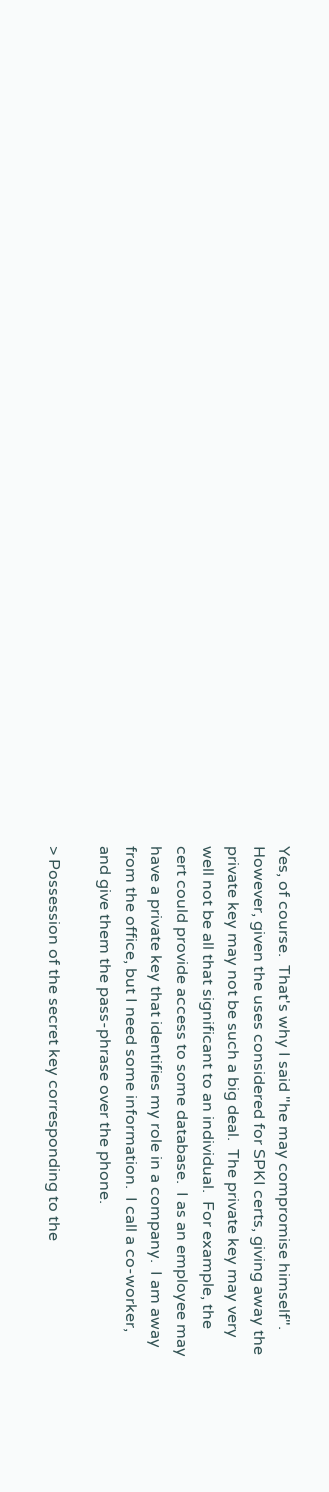Yes, of course.  That's why I said "he may compromise himself".
However, given the uses considered for SPKI certs, giving away the
private key may not be such a big deal.  The private key may very
well not be all that significant to an individual.  For example, the
cert could provide access to some database.  I as an employee may
have a private key that identifies my role in a company.  I am away
from the office, but I need some information.  I call a co-worker,
and give them the pass-phrase over the phone.

> Possession of the secret key corresponding to the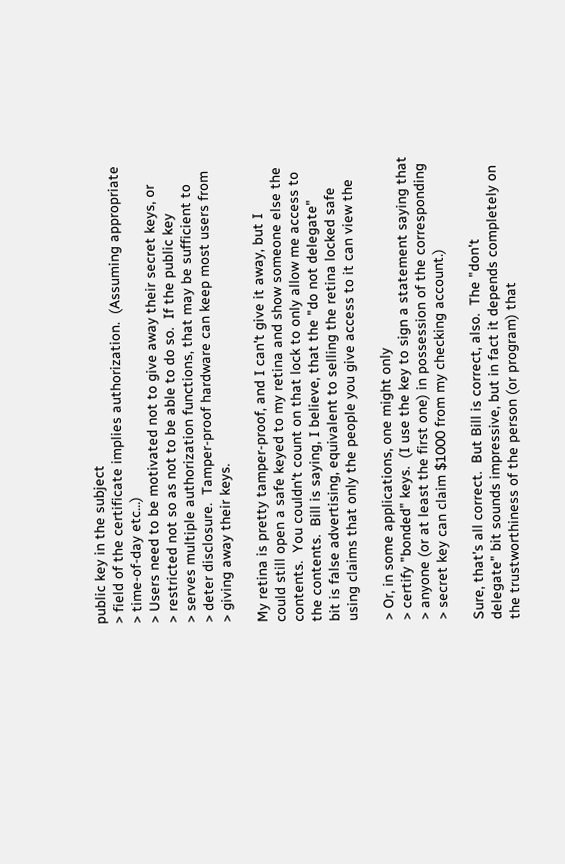public key in the subject
> field of the certificate implies authorization.  (Assuming appropriate
> time-of-day etc...)
> Users need to be motivated not to give away their secret keys, or
> restricted not so as not to be able to do so.  If the public key
> serves multiple authorization functions, that may be sufficient to
> deter disclosure.  Tamper-proof hardware can keep most users from
> giving away their keys.

My retina is pretty tamper-proof, and I can't give it away, but I
could still open a safe keyed to my retina and show someone else the
contents.  You couldn't count on that lock to only allow me access to
the contents.  Bill is saying, I believe, that the "do not delegate"
bit is false advertising, equivalent to selling the retina locked safe
using claims that only the people you give access to it can view the

> Or, in some applications, one might only
> certify "bonded" keys.  (I use the key to sign a statement saying that
> anyone (or at least the first one) in possession of the corresponding
> secret key can claim $1000 from my checking account.)

Sure, that's all correct.  But Bill is correct, also.  The "don't
delegate" bit sounds impressive, but in fact it depends completely on
the trustworthiness of the person (or program) that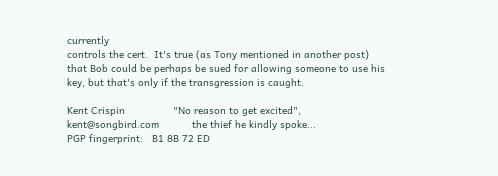currently
controls the cert.  It's true (as Tony mentioned in another post)
that Bob could be perhaps be sued for allowing someone to use his
key, but that's only if the transgression is caught.

Kent Crispin                "No reason to get excited",
kent@songbird.com           the thief he kindly spoke...
PGP fingerprint:   B1 8B 72 ED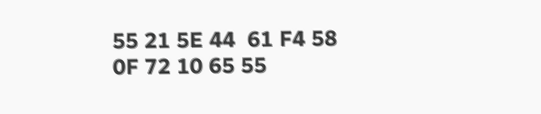55 21 5E 44  61 F4 58 0F 72 10 65 55